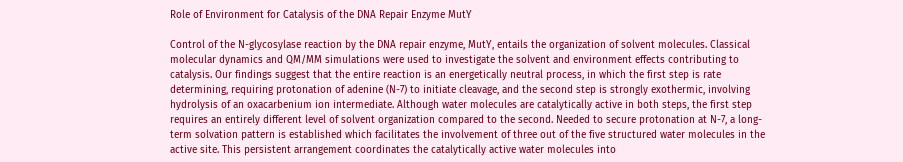Role of Environment for Catalysis of the DNA Repair Enzyme MutY

Control of the N-glycosylase reaction by the DNA repair enzyme, MutY, entails the organization of solvent molecules. Classical molecular dynamics and QM/MM simulations were used to investigate the solvent and environment effects contributing to catalysis. Our findings suggest that the entire reaction is an energetically neutral process, in which the first step is rate determining, requiring protonation of adenine (N-7) to initiate cleavage, and the second step is strongly exothermic, involving hydrolysis of an oxacarbenium ion intermediate. Although water molecules are catalytically active in both steps, the first step requires an entirely different level of solvent organization compared to the second. Needed to secure protonation at N-7, a long-term solvation pattern is established which facilitates the involvement of three out of the five structured water molecules in the active site. This persistent arrangement coordinates the catalytically active water molecules into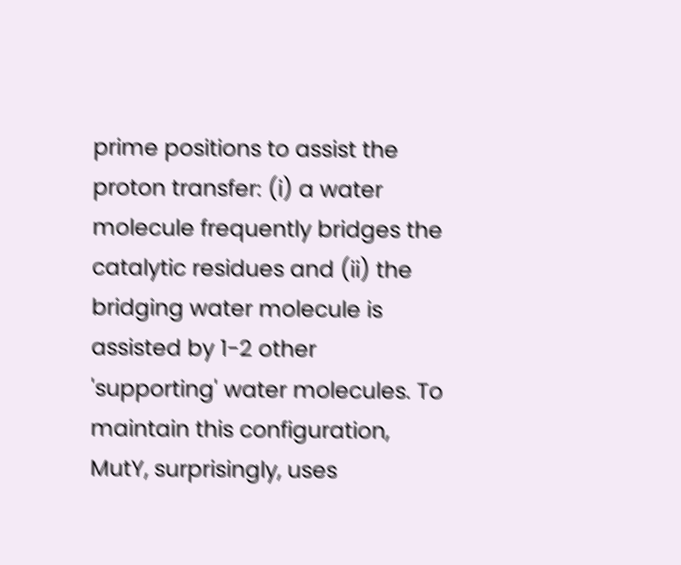prime positions to assist the proton transfer: (i) a water molecule frequently bridges the catalytic residues and (ii) the bridging water molecule is assisted by 1-2 other 'supporting' water molecules. To maintain this configuration, MutY, surprisingly, uses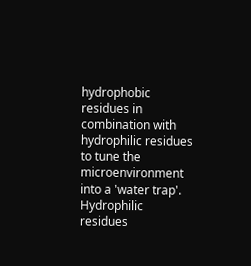hydrophobic residues in combination with hydrophilic residues to tune the microenvironment into a 'water trap'. Hydrophilic residues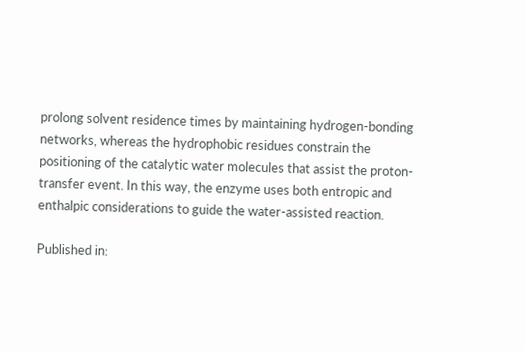prolong solvent residence times by maintaining hydrogen-bonding networks, whereas the hydrophobic residues constrain the positioning of the catalytic water molecules that assist the proton-transfer event. In this way, the enzyme uses both entropic and enthalpic considerations to guide the water-assisted reaction.

Published in: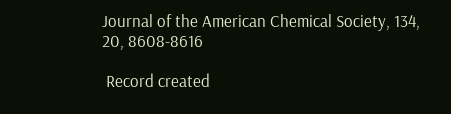Journal of the American Chemical Society, 134, 20, 8608-8616

 Record created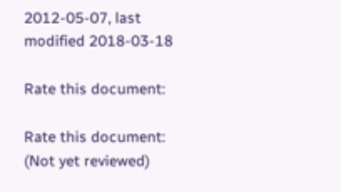2012-05-07, last modified 2018-03-18

Rate this document:

Rate this document:
(Not yet reviewed)